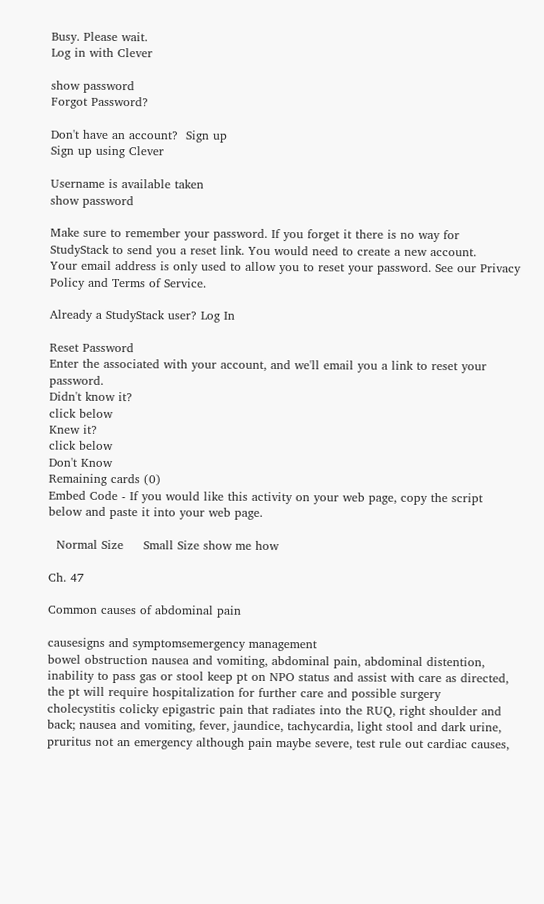Busy. Please wait.
Log in with Clever

show password
Forgot Password?

Don't have an account?  Sign up
Sign up using Clever

Username is available taken
show password

Make sure to remember your password. If you forget it there is no way for StudyStack to send you a reset link. You would need to create a new account.
Your email address is only used to allow you to reset your password. See our Privacy Policy and Terms of Service.

Already a StudyStack user? Log In

Reset Password
Enter the associated with your account, and we'll email you a link to reset your password.
Didn't know it?
click below
Knew it?
click below
Don't Know
Remaining cards (0)
Embed Code - If you would like this activity on your web page, copy the script below and paste it into your web page.

  Normal Size     Small Size show me how

Ch. 47

Common causes of abdominal pain

causesigns and symptomsemergency management
bowel obstruction nausea and vomiting, abdominal pain, abdominal distention, inability to pass gas or stool keep pt on NPO status and assist with care as directed, the pt will require hospitalization for further care and possible surgery
cholecystitis colicky epigastric pain that radiates into the RUQ, right shoulder and back; nausea and vomiting, fever, jaundice, tachycardia, light stool and dark urine, pruritus not an emergency although pain maybe severe, test rule out cardiac causes,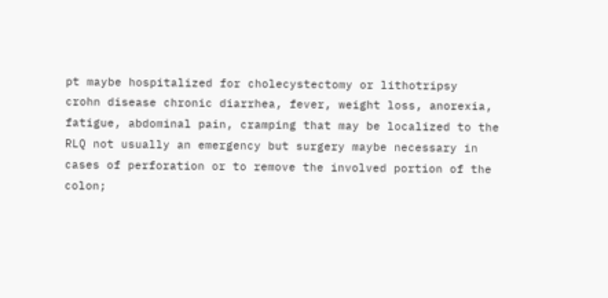pt maybe hospitalized for cholecystectomy or lithotripsy
crohn disease chronic diarrhea, fever, weight loss, anorexia, fatigue, abdominal pain, cramping that may be localized to the RLQ not usually an emergency but surgery maybe necessary in cases of perforation or to remove the involved portion of the colon;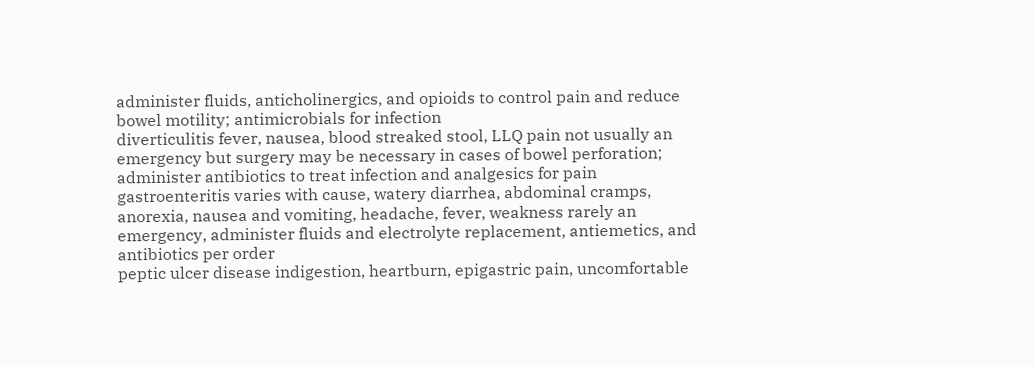administer fluids, anticholinergics, and opioids to control pain and reduce bowel motility; antimicrobials for infection
diverticulitis fever, nausea, blood streaked stool, LLQ pain not usually an emergency but surgery may be necessary in cases of bowel perforation; administer antibiotics to treat infection and analgesics for pain
gastroenteritis varies with cause, watery diarrhea, abdominal cramps, anorexia, nausea and vomiting, headache, fever, weakness rarely an emergency, administer fluids and electrolyte replacement, antiemetics, and antibiotics per order
peptic ulcer disease indigestion, heartburn, epigastric pain, uncomfortable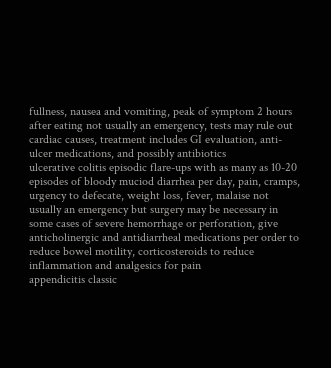fullness, nausea and vomiting, peak of symptom 2 hours after eating not usually an emergency, tests may rule out cardiac causes, treatment includes GI evaluation, anti-ulcer medications, and possibly antibiotics
ulcerative colitis episodic flare-ups with as many as 10-20 episodes of bloody muciod diarrhea per day, pain, cramps, urgency to defecate, weight loss, fever, malaise not usually an emergency but surgery may be necessary in some cases of severe hemorrhage or perforation, give anticholinergic and antidiarrheal medications per order to reduce bowel motility, corticosteroids to reduce inflammation and analgesics for pain
appendicitis classic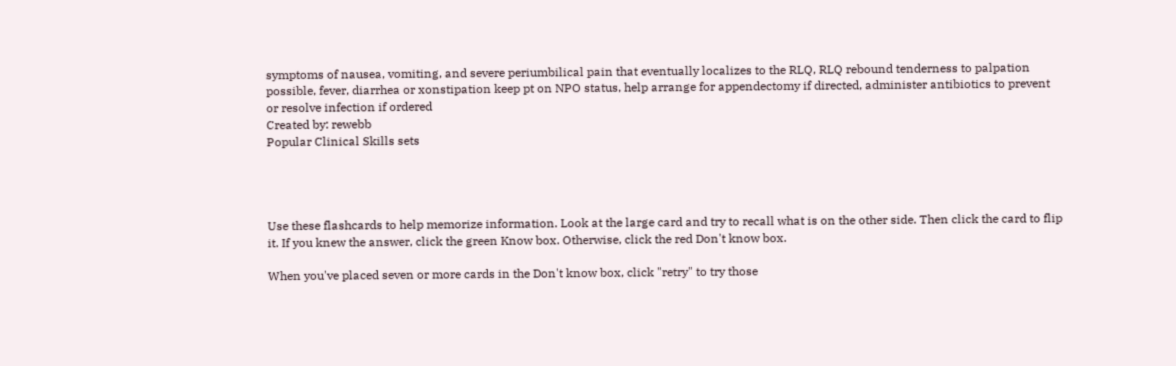symptoms of nausea, vomiting, and severe periumbilical pain that eventually localizes to the RLQ, RLQ rebound tenderness to palpation possible, fever, diarrhea or xonstipation keep pt on NPO status, help arrange for appendectomy if directed, administer antibiotics to prevent or resolve infection if ordered
Created by: rewebb
Popular Clinical Skills sets




Use these flashcards to help memorize information. Look at the large card and try to recall what is on the other side. Then click the card to flip it. If you knew the answer, click the green Know box. Otherwise, click the red Don't know box.

When you've placed seven or more cards in the Don't know box, click "retry" to try those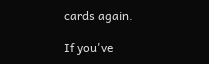cards again.

If you've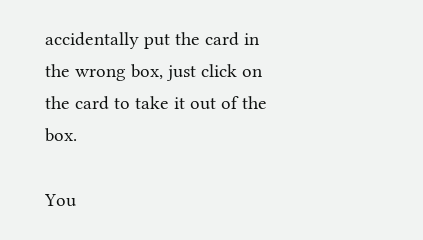accidentally put the card in the wrong box, just click on the card to take it out of the box.

You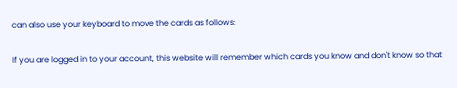can also use your keyboard to move the cards as follows:

If you are logged in to your account, this website will remember which cards you know and don't know so that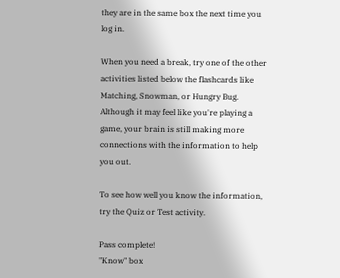they are in the same box the next time you log in.

When you need a break, try one of the other activities listed below the flashcards like Matching, Snowman, or Hungry Bug. Although it may feel like you're playing a game, your brain is still making more connections with the information to help you out.

To see how well you know the information, try the Quiz or Test activity.

Pass complete!
"Know" box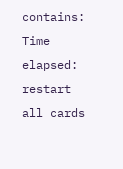contains:
Time elapsed:
restart all cards